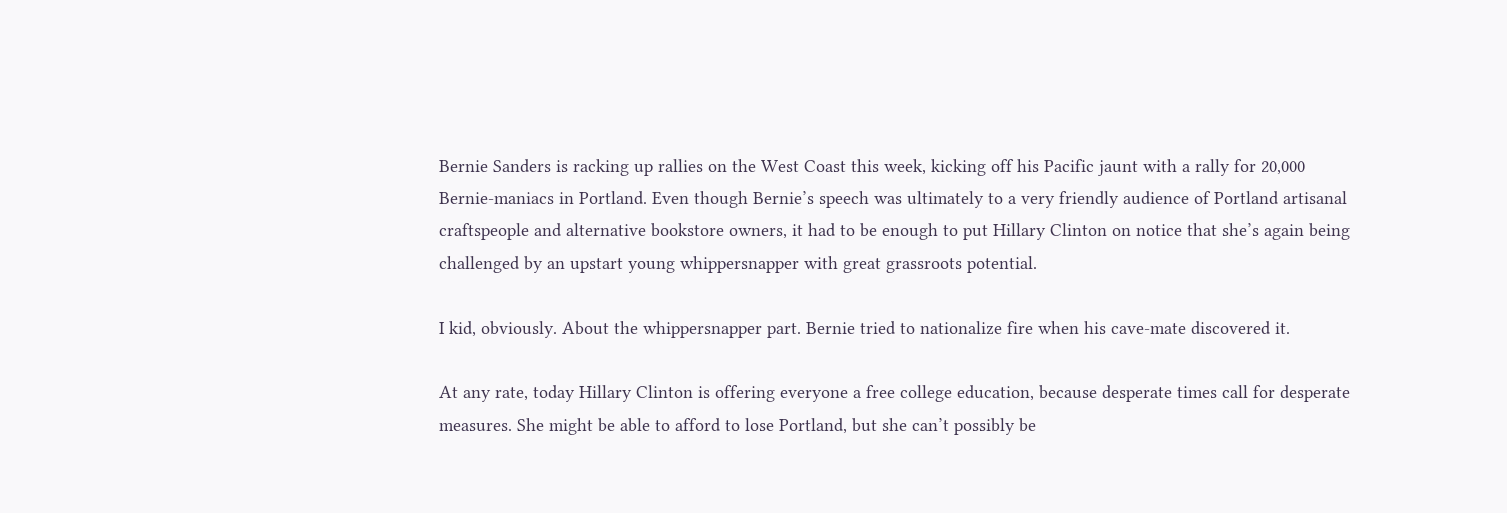Bernie Sanders is racking up rallies on the West Coast this week, kicking off his Pacific jaunt with a rally for 20,000 Bernie-maniacs in Portland. Even though Bernie’s speech was ultimately to a very friendly audience of Portland artisanal craftspeople and alternative bookstore owners, it had to be enough to put Hillary Clinton on notice that she’s again being challenged by an upstart young whippersnapper with great grassroots potential.

I kid, obviously. About the whippersnapper part. Bernie tried to nationalize fire when his cave-mate discovered it.

At any rate, today Hillary Clinton is offering everyone a free college education, because desperate times call for desperate measures. She might be able to afford to lose Portland, but she can’t possibly be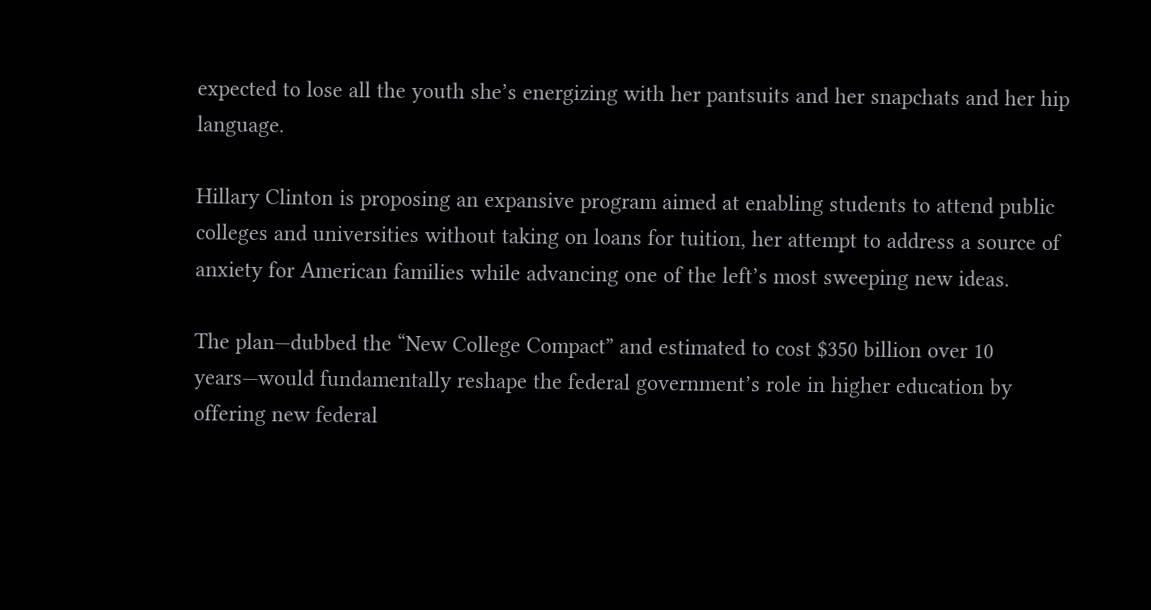expected to lose all the youth she’s energizing with her pantsuits and her snapchats and her hip language.

Hillary Clinton is proposing an expansive program aimed at enabling students to attend public colleges and universities without taking on loans for tuition, her attempt to address a source of anxiety for American families while advancing one of the left’s most sweeping new ideas.

The plan—dubbed the “New College Compact” and estimated to cost $350 billion over 10 years—would fundamentally reshape the federal government’s role in higher education by offering new federal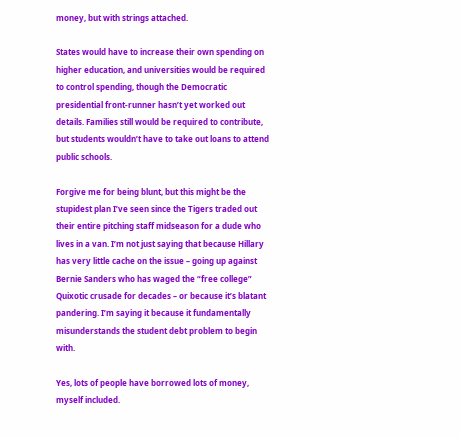money, but with strings attached.

States would have to increase their own spending on higher education, and universities would be required to control spending, though the Democratic presidential front-runner hasn’t yet worked out details. Families still would be required to contribute, but students wouldn’t have to take out loans to attend public schools.

Forgive me for being blunt, but this might be the stupidest plan I’ve seen since the Tigers traded out their entire pitching staff midseason for a dude who lives in a van. I’m not just saying that because Hillary has very little cache on the issue – going up against Bernie Sanders who has waged the “free college” Quixotic crusade for decades – or because it’s blatant pandering. I’m saying it because it fundamentally misunderstands the student debt problem to begin with.

Yes, lots of people have borrowed lots of money, myself included.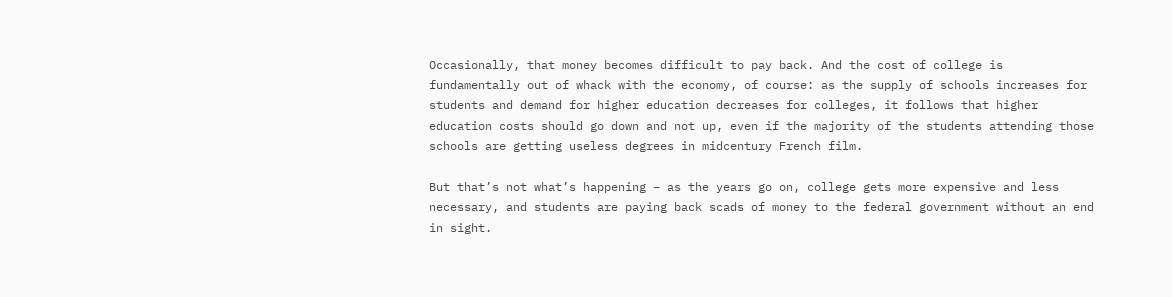Occasionally, that money becomes difficult to pay back. And the cost of college is fundamentally out of whack with the economy, of course: as the supply of schools increases for students and demand for higher education decreases for colleges, it follows that higher education costs should go down and not up, even if the majority of the students attending those schools are getting useless degrees in midcentury French film.

But that’s not what’s happening – as the years go on, college gets more expensive and less necessary, and students are paying back scads of money to the federal government without an end in sight.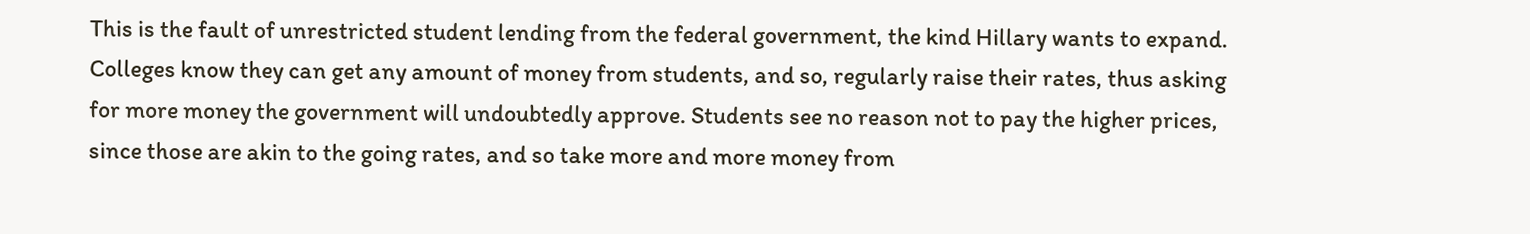This is the fault of unrestricted student lending from the federal government, the kind Hillary wants to expand. Colleges know they can get any amount of money from students, and so, regularly raise their rates, thus asking for more money the government will undoubtedly approve. Students see no reason not to pay the higher prices, since those are akin to the going rates, and so take more and more money from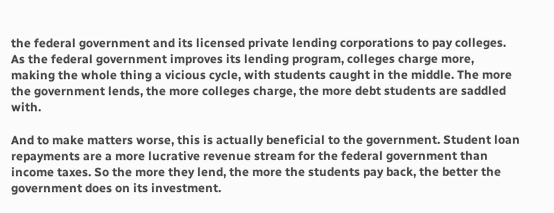the federal government and its licensed private lending corporations to pay colleges. As the federal government improves its lending program, colleges charge more, making the whole thing a vicious cycle, with students caught in the middle. The more the government lends, the more colleges charge, the more debt students are saddled with.

And to make matters worse, this is actually beneficial to the government. Student loan repayments are a more lucrative revenue stream for the federal government than income taxes. So the more they lend, the more the students pay back, the better the government does on its investment.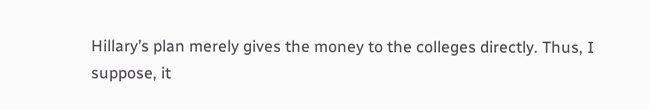Hillary’s plan merely gives the money to the colleges directly. Thus, I suppose, it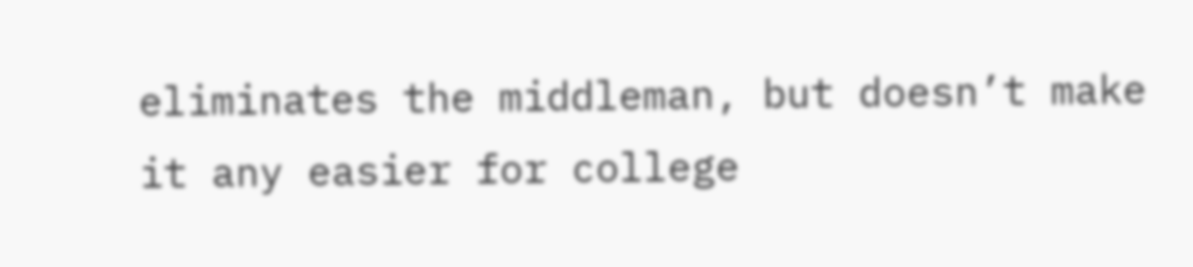eliminates the middleman, but doesn’t make it any easier for college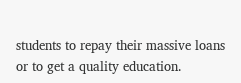students to repay their massive loans or to get a quality education.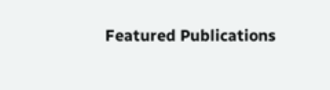Featured Publications